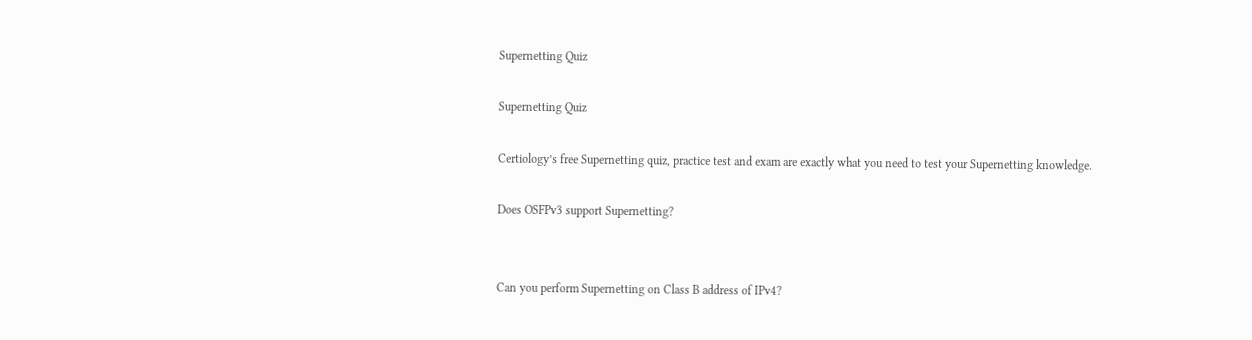Supernetting Quiz

Supernetting Quiz

Certiology’s free Supernetting quiz, practice test and exam are exactly what you need to test your Supernetting knowledge.

Does OSFPv3 support Supernetting?


Can you perform Supernetting on Class B address of IPv4?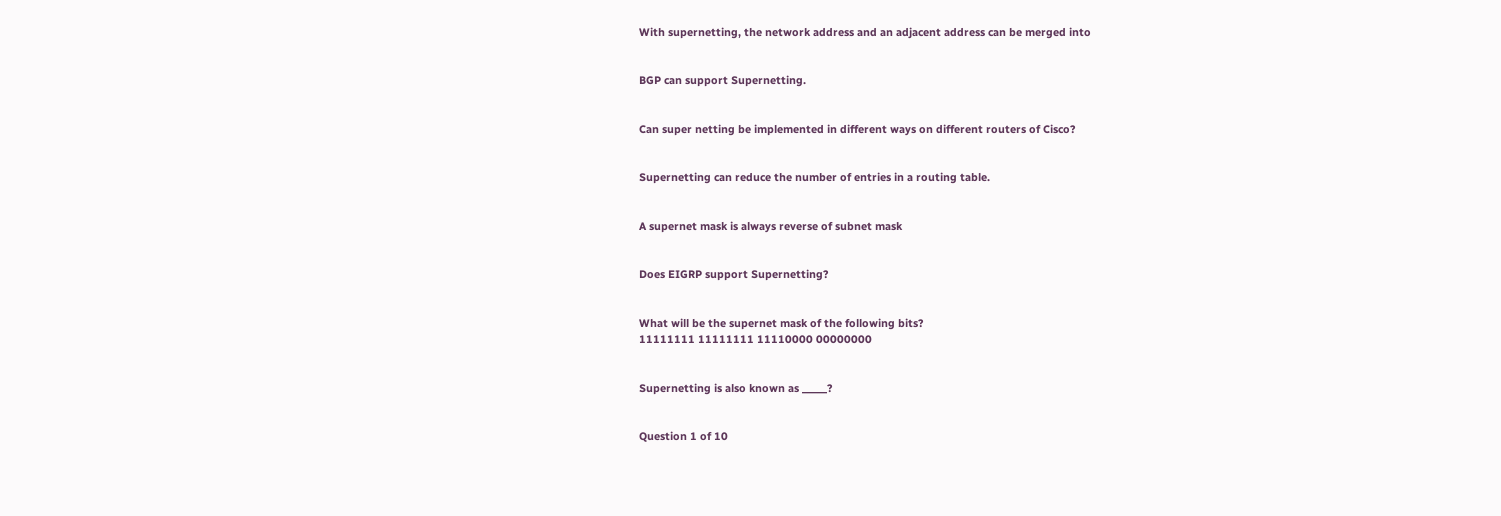With supernetting, the network address and an adjacent address can be merged into


BGP can support Supernetting.


Can super netting be implemented in different ways on different routers of Cisco?


Supernetting can reduce the number of entries in a routing table.


A supernet mask is always reverse of subnet mask


Does EIGRP support Supernetting?


What will be the supernet mask of the following bits?
11111111 11111111 11110000 00000000


Supernetting is also known as _____?


Question 1 of 10